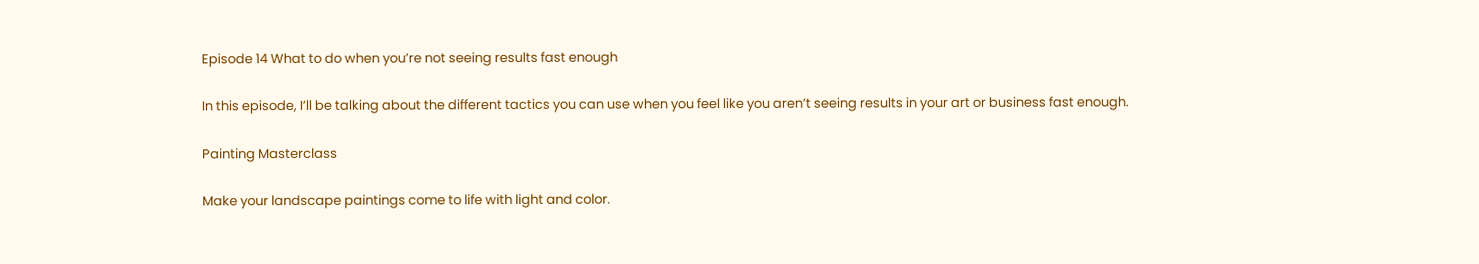Episode 14 What to do when you’re not seeing results fast enough

In this episode, I’ll be talking about the different tactics you can use when you feel like you aren’t seeing results in your art or business fast enough.

Painting Masterclass

Make your landscape paintings come to life with light and color.